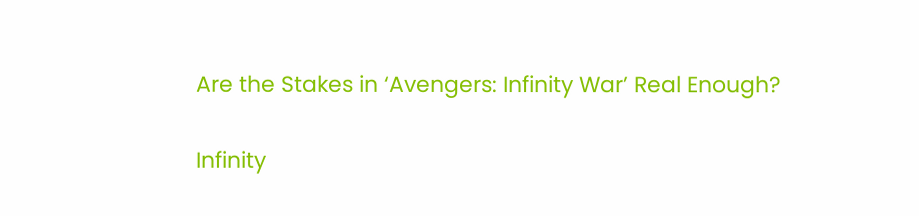Are the Stakes in ‘Avengers: Infinity War’ Real Enough?

Infinity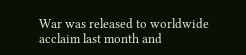War was released to worldwide acclaim last month and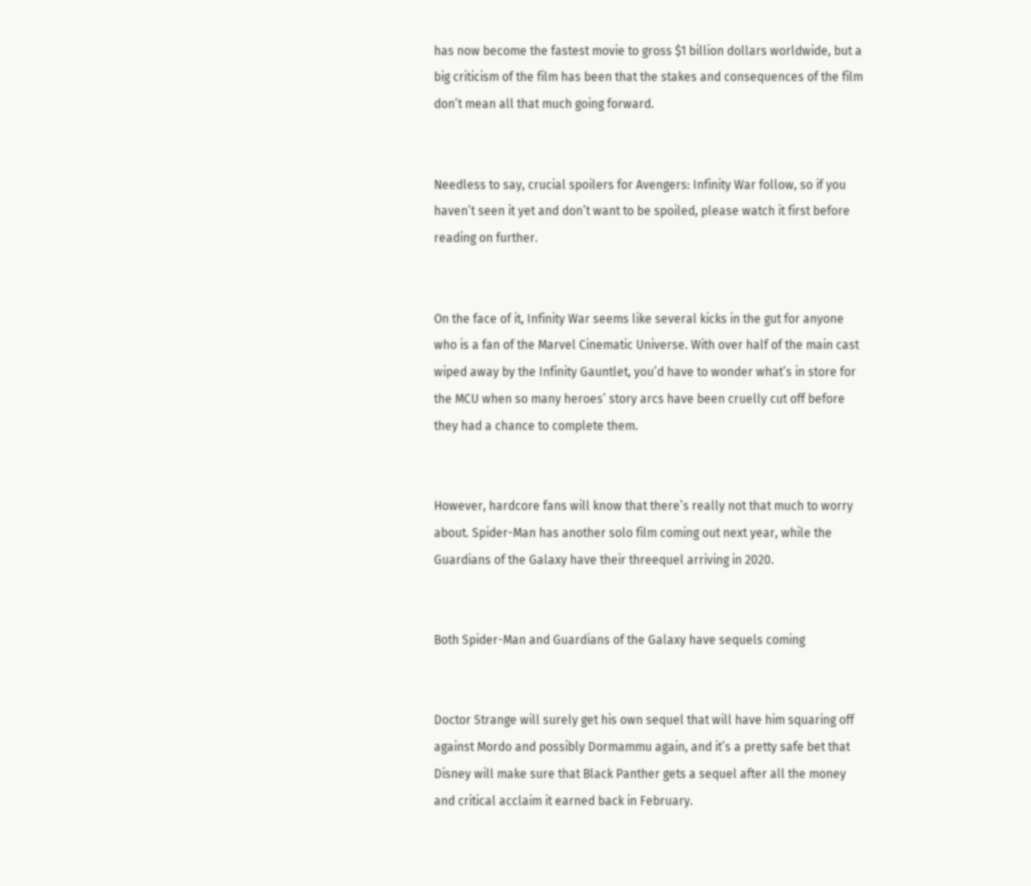has now become the fastest movie to gross $1 billion dollars worldwide, but a big criticism of the film has been that the stakes and consequences of the film don’t mean all that much going forward.


Needless to say, crucial spoilers for Avengers: Infinity War follow, so if you haven’t seen it yet and don’t want to be spoiled, please watch it first before reading on further.


On the face of it, Infinity War seems like several kicks in the gut for anyone who is a fan of the Marvel Cinematic Universe. With over half of the main cast wiped away by the Infinity Gauntlet, you’d have to wonder what’s in store for the MCU when so many heroes’ story arcs have been cruelly cut off before they had a chance to complete them.


However, hardcore fans will know that there’s really not that much to worry about. Spider-Man has another solo film coming out next year, while the Guardians of the Galaxy have their threequel arriving in 2020.


Both Spider-Man and Guardians of the Galaxy have sequels coming


Doctor Strange will surely get his own sequel that will have him squaring off against Mordo and possibly Dormammu again, and it’s a pretty safe bet that Disney will make sure that Black Panther gets a sequel after all the money and critical acclaim it earned back in February.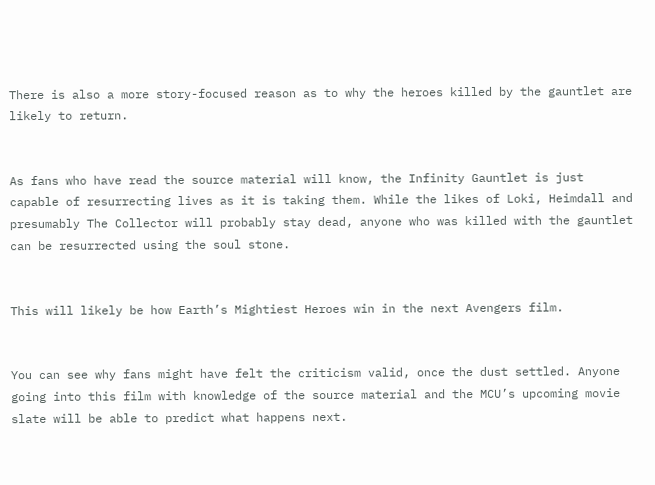There is also a more story-focused reason as to why the heroes killed by the gauntlet are likely to return.


As fans who have read the source material will know, the Infinity Gauntlet is just capable of resurrecting lives as it is taking them. While the likes of Loki, Heimdall and presumably The Collector will probably stay dead, anyone who was killed with the gauntlet can be resurrected using the soul stone.


This will likely be how Earth’s Mightiest Heroes win in the next Avengers film.


You can see why fans might have felt the criticism valid, once the dust settled. Anyone going into this film with knowledge of the source material and the MCU’s upcoming movie slate will be able to predict what happens next.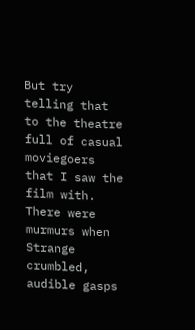But try telling that to the theatre full of casual moviegoers that I saw the film with. There were murmurs when Strange crumbled, audible gasps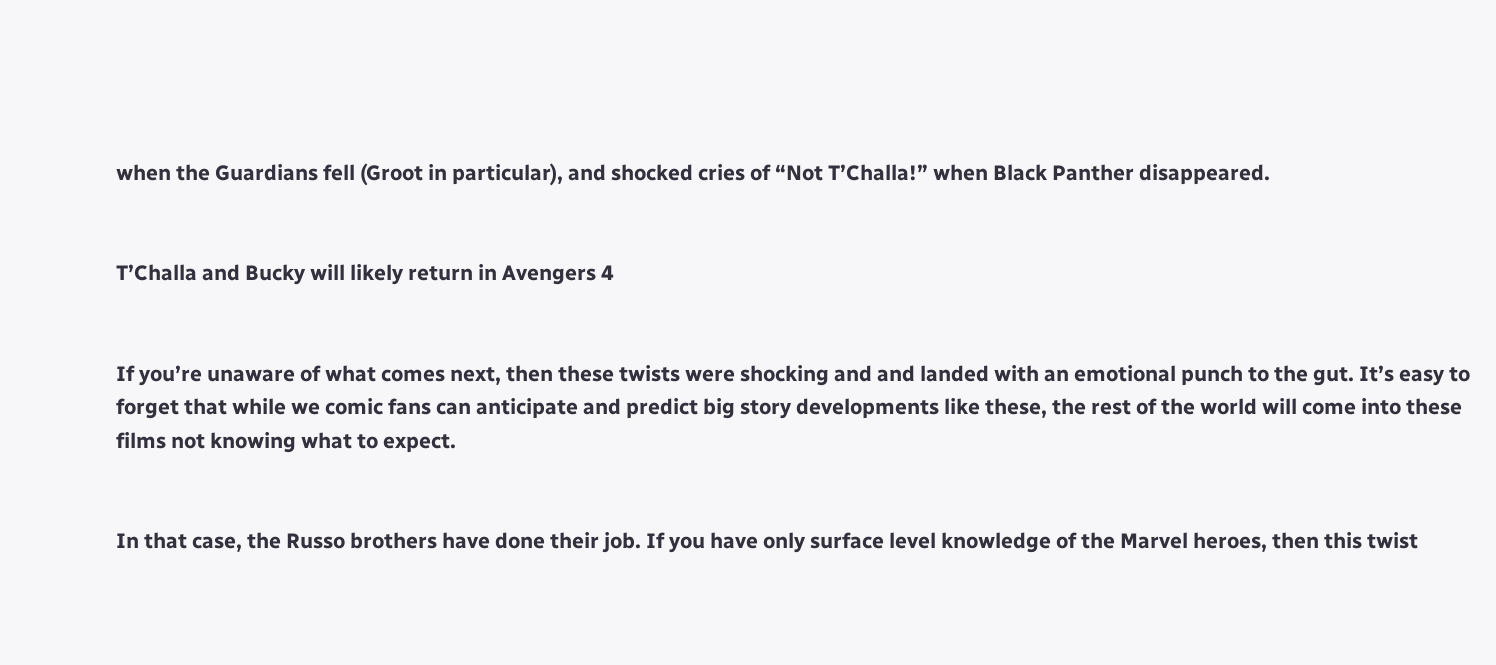when the Guardians fell (Groot in particular), and shocked cries of “Not T’Challa!” when Black Panther disappeared.


T’Challa and Bucky will likely return in Avengers 4


If you’re unaware of what comes next, then these twists were shocking and and landed with an emotional punch to the gut. It’s easy to forget that while we comic fans can anticipate and predict big story developments like these, the rest of the world will come into these films not knowing what to expect.


In that case, the Russo brothers have done their job. If you have only surface level knowledge of the Marvel heroes, then this twist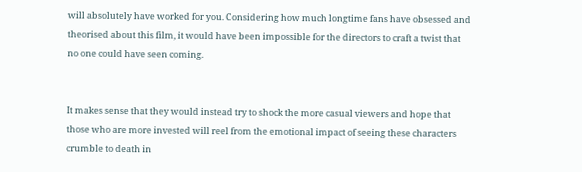will absolutely have worked for you. Considering how much longtime fans have obsessed and theorised about this film, it would have been impossible for the directors to craft a twist that no one could have seen coming.


It makes sense that they would instead try to shock the more casual viewers and hope that those who are more invested will reel from the emotional impact of seeing these characters crumble to death in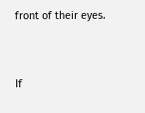front of their eyes.


If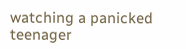watching a panicked teenager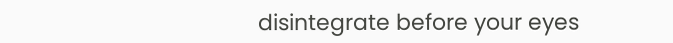disintegrate before your eyes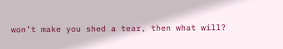won’t make you shed a tear, then what will?